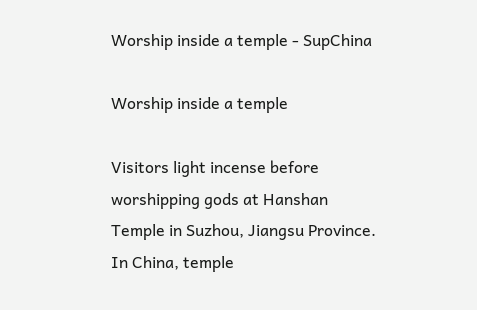Worship inside a temple - SupChina

Worship inside a temple

Visitors light incense before worshipping gods at Hanshan Temple in Suzhou, Jiangsu Province. In China, temple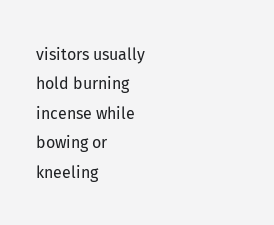visitors usually hold burning incense while bowing or kneeling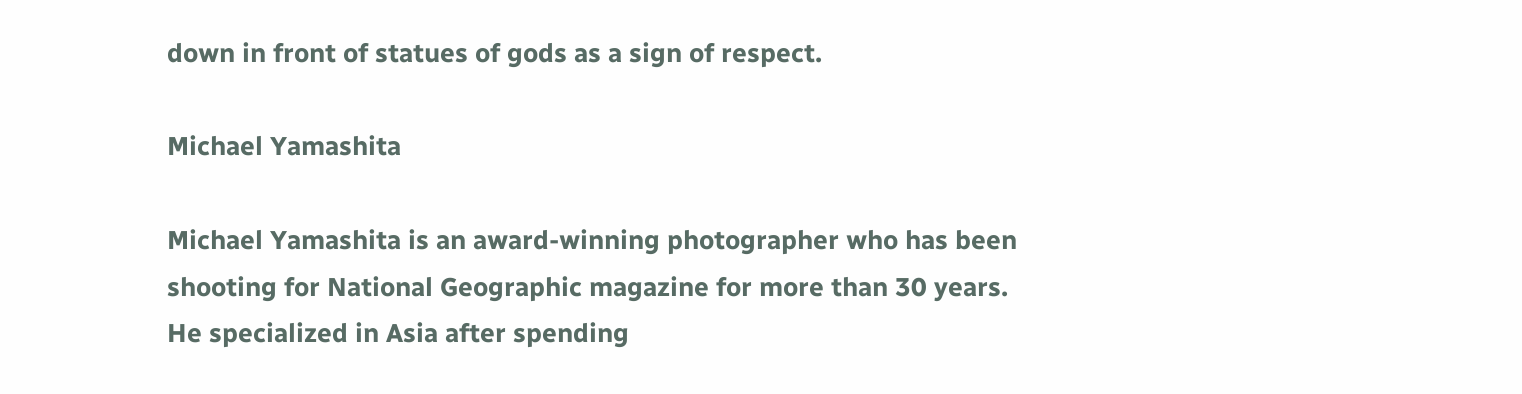down in front of statues of gods as a sign of respect.

Michael Yamashita

Michael Yamashita is an award-winning photographer who has been shooting for National Geographic magazine for more than 30 years. He specialized in Asia after spending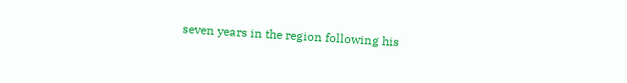seven years in the region following his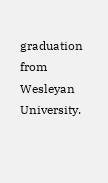graduation from Wesleyan University.